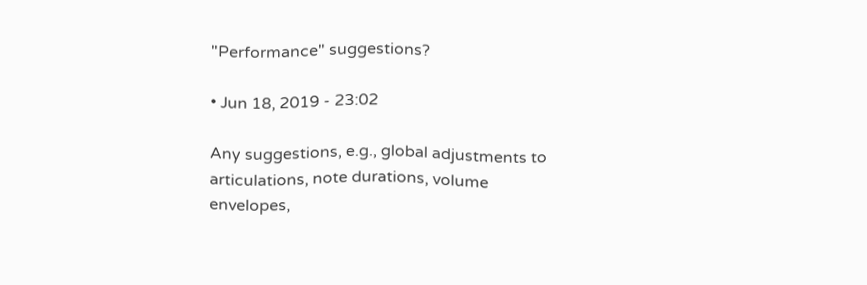"Performance" suggestions?

• Jun 18, 2019 - 23:02

Any suggestions, e.g., global adjustments to articulations, note durations, volume envelopes,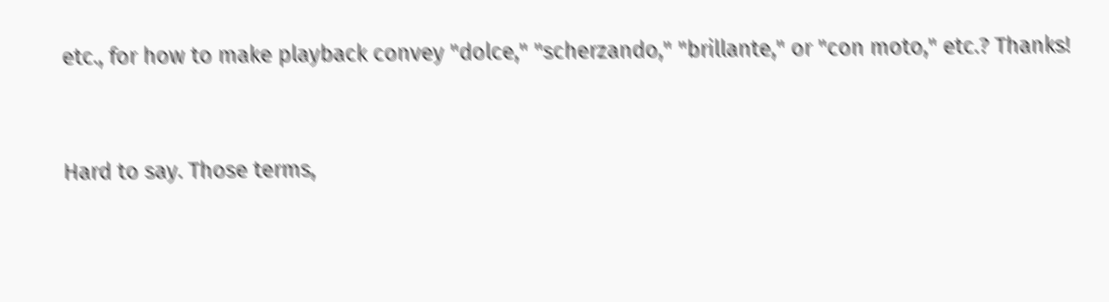etc., for how to make playback convey "dolce," "scherzando," "brillante," or "con moto," etc.? Thanks!


Hard to say. Those terms,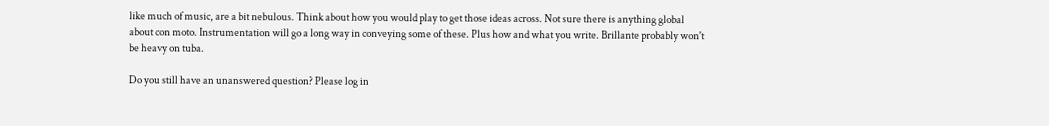like much of music, are a bit nebulous. Think about how you would play to get those ideas across. Not sure there is anything global about con moto. Instrumentation will go a long way in conveying some of these. Plus how and what you write. Brillante probably won't be heavy on tuba.

Do you still have an unanswered question? Please log in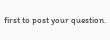first to post your question.